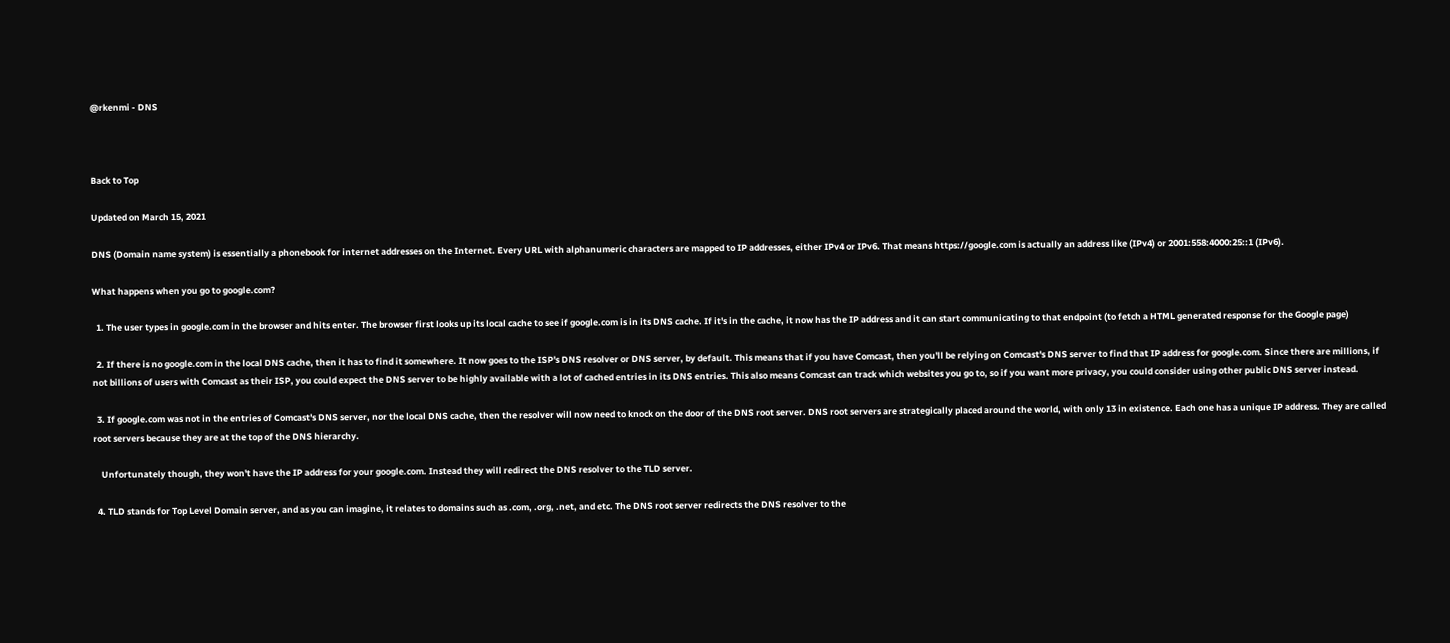@rkenmi - DNS



Back to Top

Updated on March 15, 2021

DNS (Domain name system) is essentially a phonebook for internet addresses on the Internet. Every URL with alphanumeric characters are mapped to IP addresses, either IPv4 or IPv6. That means https://google.com is actually an address like (IPv4) or 2001:558:4000:25::1 (IPv6).

What happens when you go to google.com?

  1. The user types in google.com in the browser and hits enter. The browser first looks up its local cache to see if google.com is in its DNS cache. If it's in the cache, it now has the IP address and it can start communicating to that endpoint (to fetch a HTML generated response for the Google page)

  2. If there is no google.com in the local DNS cache, then it has to find it somewhere. It now goes to the ISP's DNS resolver or DNS server, by default. This means that if you have Comcast, then you'll be relying on Comcast's DNS server to find that IP address for google.com. Since there are millions, if not billions of users with Comcast as their ISP, you could expect the DNS server to be highly available with a lot of cached entries in its DNS entries. This also means Comcast can track which websites you go to, so if you want more privacy, you could consider using other public DNS server instead.

  3. If google.com was not in the entries of Comcast's DNS server, nor the local DNS cache, then the resolver will now need to knock on the door of the DNS root server. DNS root servers are strategically placed around the world, with only 13 in existence. Each one has a unique IP address. They are called root servers because they are at the top of the DNS hierarchy.

    Unfortunately though, they won't have the IP address for your google.com. Instead they will redirect the DNS resolver to the TLD server.

  4. TLD stands for Top Level Domain server, and as you can imagine, it relates to domains such as .com, .org, .net, and etc. The DNS root server redirects the DNS resolver to the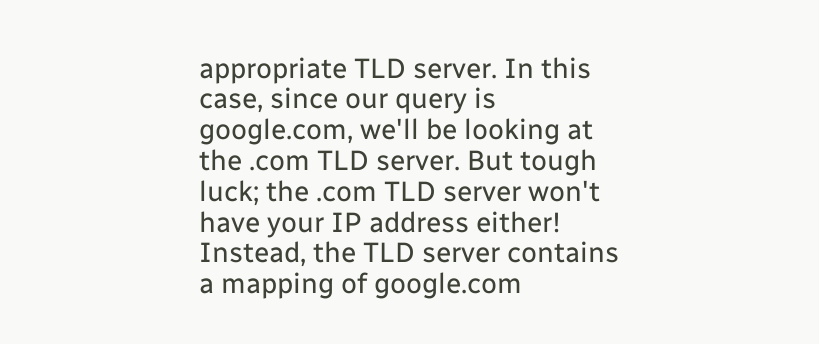appropriate TLD server. In this case, since our query is google.com, we'll be looking at the .com TLD server. But tough luck; the .com TLD server won't have your IP address either! Instead, the TLD server contains a mapping of google.com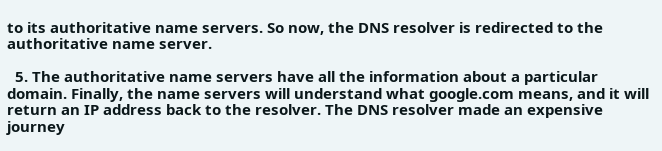to its authoritative name servers. So now, the DNS resolver is redirected to the authoritative name server.

  5. The authoritative name servers have all the information about a particular domain. Finally, the name servers will understand what google.com means, and it will return an IP address back to the resolver. The DNS resolver made an expensive journey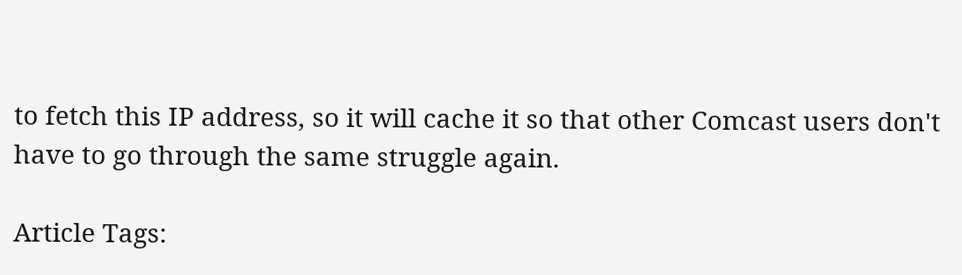to fetch this IP address, so it will cache it so that other Comcast users don't have to go through the same struggle again.

Article Tags: